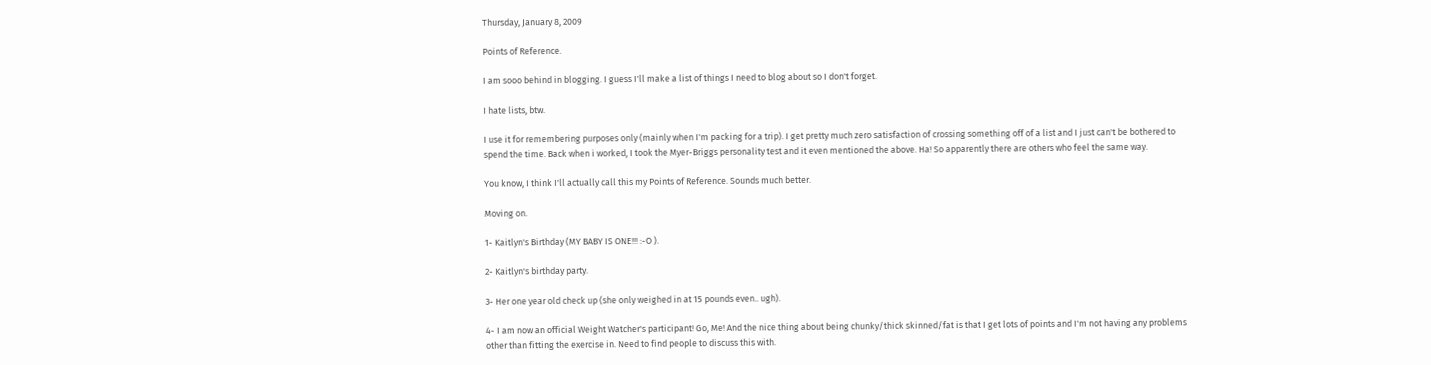Thursday, January 8, 2009

Points of Reference.

I am sooo behind in blogging. I guess I'll make a list of things I need to blog about so I don't forget.

I hate lists, btw.

I use it for remembering purposes only (mainly when I'm packing for a trip). I get pretty much zero satisfaction of crossing something off of a list and I just can't be bothered to spend the time. Back when i worked, I took the Myer-Briggs personality test and it even mentioned the above. Ha! So apparently there are others who feel the same way.

You know, I think I'll actually call this my Points of Reference. Sounds much better.

Moving on.

1- Kaitlyn's Birthday (MY BABY IS ONE!!! :-O ).

2- Kaitlyn's birthday party.

3- Her one year old check up (she only weighed in at 15 pounds even.. ugh).

4- I am now an official Weight Watcher's participant! Go, Me! And the nice thing about being chunky/thick skinned/fat is that I get lots of points and I'm not having any problems other than fitting the exercise in. Need to find people to discuss this with.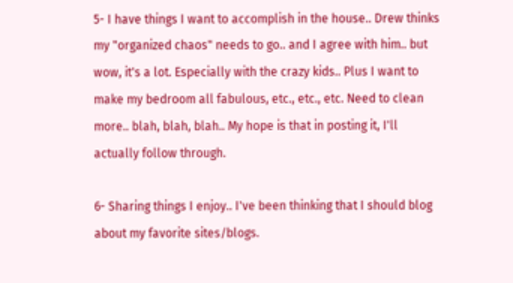5- I have things I want to accomplish in the house.. Drew thinks my "organized chaos" needs to go.. and I agree with him.. but wow, it's a lot. Especially with the crazy kids.. Plus I want to make my bedroom all fabulous, etc., etc., etc. Need to clean more.. blah, blah, blah.. My hope is that in posting it, I'll actually follow through.

6- Sharing things I enjoy.. I've been thinking that I should blog about my favorite sites/blogs.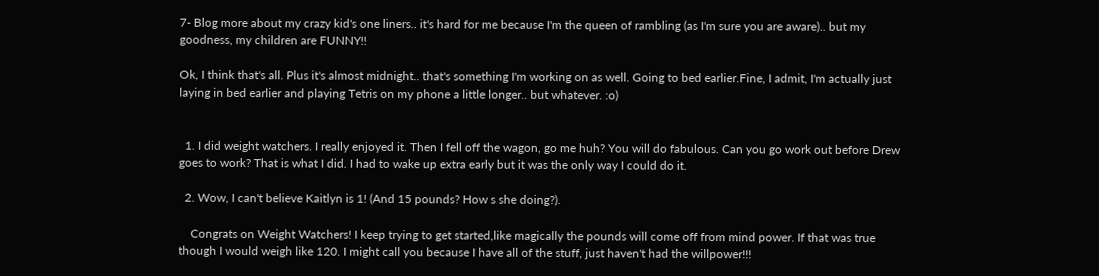7- Blog more about my crazy kid's one liners.. it's hard for me because I'm the queen of rambling (as I'm sure you are aware).. but my goodness, my children are FUNNY!!

Ok, I think that's all. Plus it's almost midnight.. that's something I'm working on as well. Going to bed earlier.Fine, I admit, I'm actually just laying in bed earlier and playing Tetris on my phone a little longer.. but whatever. :o)


  1. I did weight watchers. I really enjoyed it. Then I fell off the wagon, go me huh? You will do fabulous. Can you go work out before Drew goes to work? That is what I did. I had to wake up extra early but it was the only way I could do it.

  2. Wow, I can't believe Kaitlyn is 1! (And 15 pounds? How s she doing?).

    Congrats on Weight Watchers! I keep trying to get started,like magically the pounds will come off from mind power. If that was true though I would weigh like 120. I might call you because I have all of the stuff, just haven't had the willpower!!!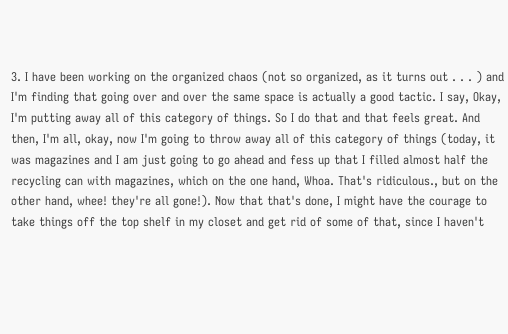3. I have been working on the organized chaos (not so organized, as it turns out . . . ) and I'm finding that going over and over the same space is actually a good tactic. I say, Okay, I'm putting away all of this category of things. So I do that and that feels great. And then, I'm all, okay, now I'm going to throw away all of this category of things (today, it was magazines and I am just going to go ahead and fess up that I filled almost half the recycling can with magazines, which on the one hand, Whoa. That's ridiculous., but on the other hand, whee! they're all gone!). Now that that's done, I might have the courage to take things off the top shelf in my closet and get rid of some of that, since I haven't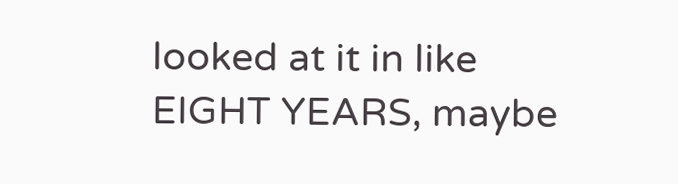looked at it in like EIGHT YEARS, maybe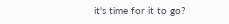it's time for it to go?